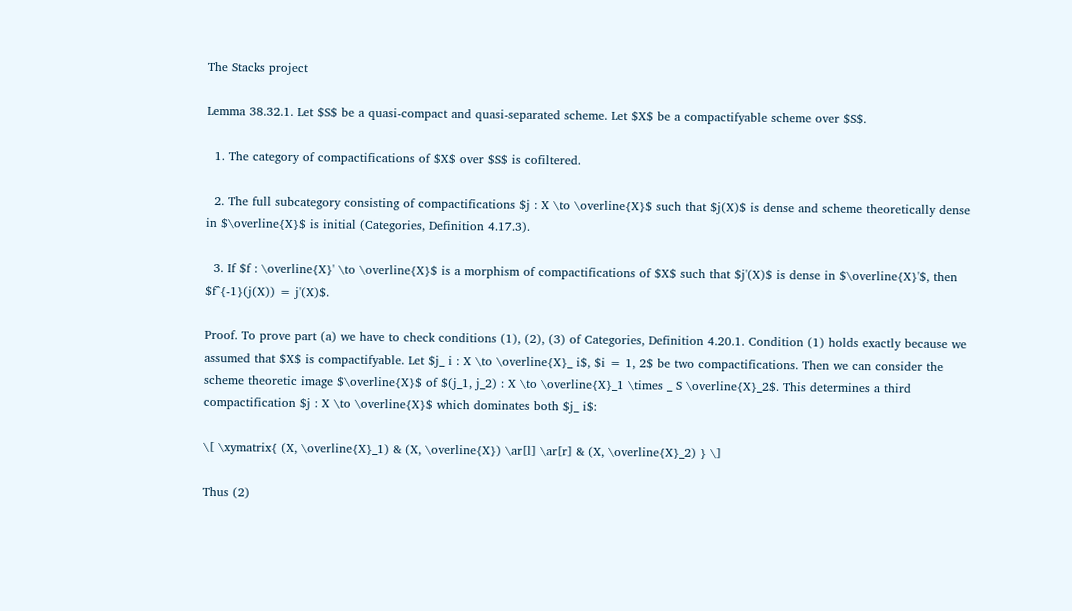The Stacks project

Lemma 38.32.1. Let $S$ be a quasi-compact and quasi-separated scheme. Let $X$ be a compactifyable scheme over $S$.

  1. The category of compactifications of $X$ over $S$ is cofiltered.

  2. The full subcategory consisting of compactifications $j : X \to \overline{X}$ such that $j(X)$ is dense and scheme theoretically dense in $\overline{X}$ is initial (Categories, Definition 4.17.3).

  3. If $f : \overline{X}' \to \overline{X}$ is a morphism of compactifications of $X$ such that $j'(X)$ is dense in $\overline{X}'$, then $f^{-1}(j(X)) = j'(X)$.

Proof. To prove part (a) we have to check conditions (1), (2), (3) of Categories, Definition 4.20.1. Condition (1) holds exactly because we assumed that $X$ is compactifyable. Let $j_ i : X \to \overline{X}_ i$, $i = 1, 2$ be two compactifications. Then we can consider the scheme theoretic image $\overline{X}$ of $(j_1, j_2) : X \to \overline{X}_1 \times _ S \overline{X}_2$. This determines a third compactification $j : X \to \overline{X}$ which dominates both $j_ i$:

\[ \xymatrix{ (X, \overline{X}_1) & (X, \overline{X}) \ar[l] \ar[r] & (X, \overline{X}_2) } \]

Thus (2)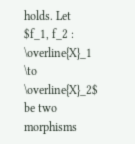holds. Let $f_1, f_2 : \overline{X}_1 \to \overline{X}_2$ be two morphisms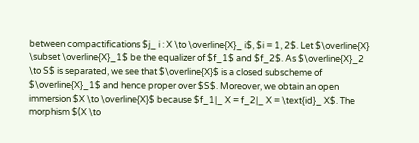between compactifications $j_ i : X \to \overline{X}_ i$, $i = 1, 2$. Let $\overline{X} \subset \overline{X}_1$ be the equalizer of $f_1$ and $f_2$. As $\overline{X}_2 \to S$ is separated, we see that $\overline{X}$ is a closed subscheme of $\overline{X}_1$ and hence proper over $S$. Moreover, we obtain an open immersion $X \to \overline{X}$ because $f_1|_ X = f_2|_ X = \text{id}_ X$. The morphism $(X \to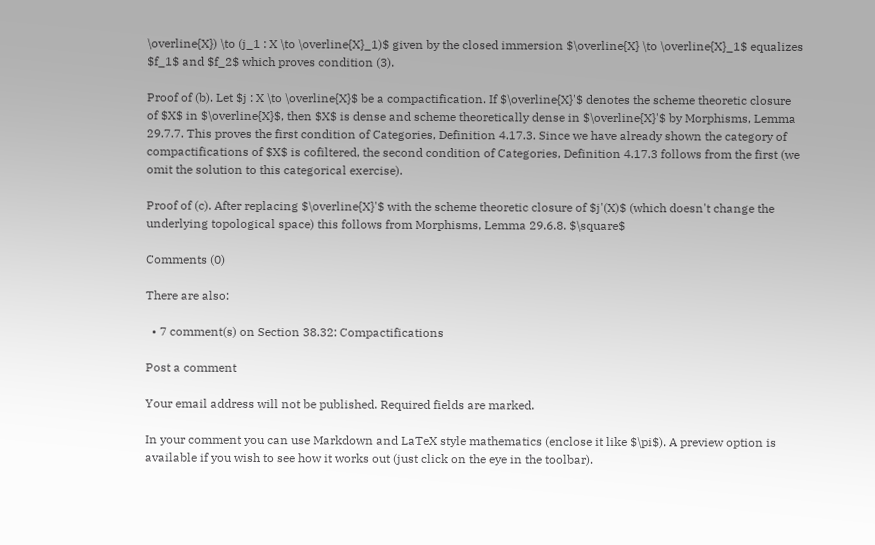\overline{X}) \to (j_1 : X \to \overline{X}_1)$ given by the closed immersion $\overline{X} \to \overline{X}_1$ equalizes $f_1$ and $f_2$ which proves condition (3).

Proof of (b). Let $j : X \to \overline{X}$ be a compactification. If $\overline{X}'$ denotes the scheme theoretic closure of $X$ in $\overline{X}$, then $X$ is dense and scheme theoretically dense in $\overline{X}'$ by Morphisms, Lemma 29.7.7. This proves the first condition of Categories, Definition 4.17.3. Since we have already shown the category of compactifications of $X$ is cofiltered, the second condition of Categories, Definition 4.17.3 follows from the first (we omit the solution to this categorical exercise).

Proof of (c). After replacing $\overline{X}'$ with the scheme theoretic closure of $j'(X)$ (which doesn't change the underlying topological space) this follows from Morphisms, Lemma 29.6.8. $\square$

Comments (0)

There are also:

  • 7 comment(s) on Section 38.32: Compactifications

Post a comment

Your email address will not be published. Required fields are marked.

In your comment you can use Markdown and LaTeX style mathematics (enclose it like $\pi$). A preview option is available if you wish to see how it works out (just click on the eye in the toolbar).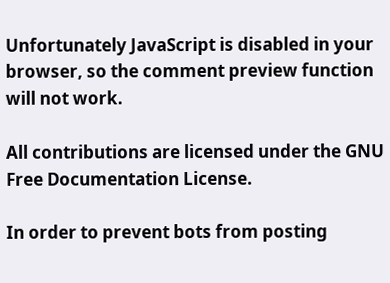Unfortunately JavaScript is disabled in your browser, so the comment preview function will not work.

All contributions are licensed under the GNU Free Documentation License.

In order to prevent bots from posting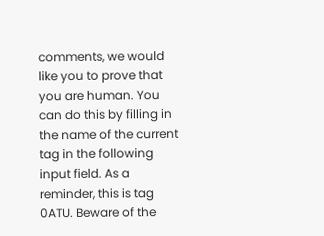comments, we would like you to prove that you are human. You can do this by filling in the name of the current tag in the following input field. As a reminder, this is tag 0ATU. Beware of the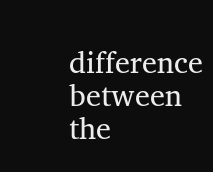difference between the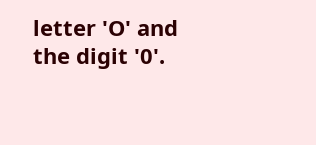letter 'O' and the digit '0'.